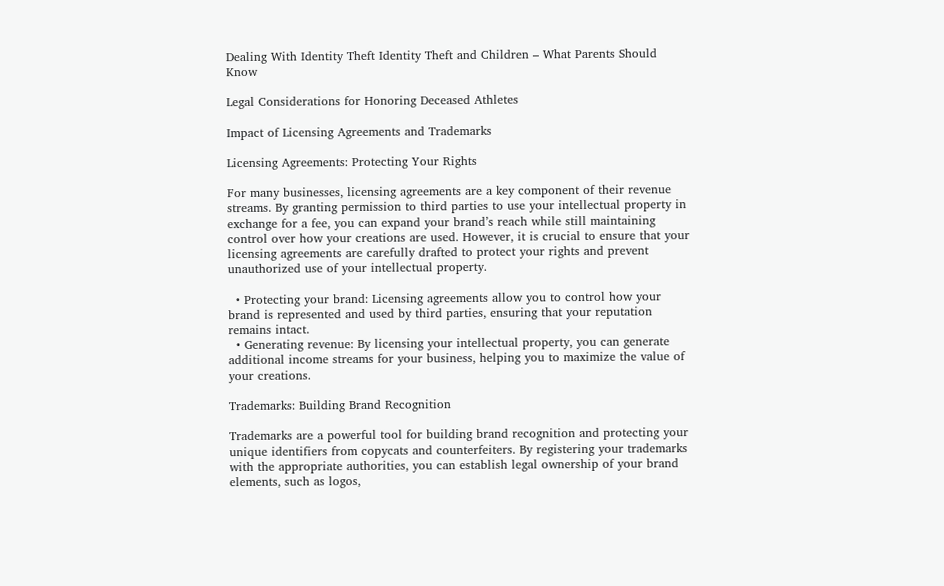Dealing With Identity Theft Identity Theft and Children – What Parents Should Know

Legal Considerations for Honoring Deceased Athletes

Impact of Licensing Agreements and Trademarks

Licensing Agreements: Protecting Your Rights

For many businesses, licensing agreements are a key component of their revenue streams. By granting permission to third parties to use your intellectual property in exchange for a fee, you can expand your brand’s reach while still maintaining control over how your creations are used. However, it is crucial to ensure that your licensing agreements are carefully drafted to protect your rights and prevent unauthorized use of your intellectual property.

  • Protecting your brand: Licensing agreements allow you to control how your brand is represented and used by third parties, ensuring that your reputation remains intact.
  • Generating revenue: By licensing your intellectual property, you can generate additional income streams for your business, helping you to maximize the value of your creations.

Trademarks: Building Brand Recognition

Trademarks are a powerful tool for building brand recognition and protecting your unique identifiers from copycats and counterfeiters. By registering your trademarks with the appropriate authorities, you can establish legal ownership of your brand elements, such as logos,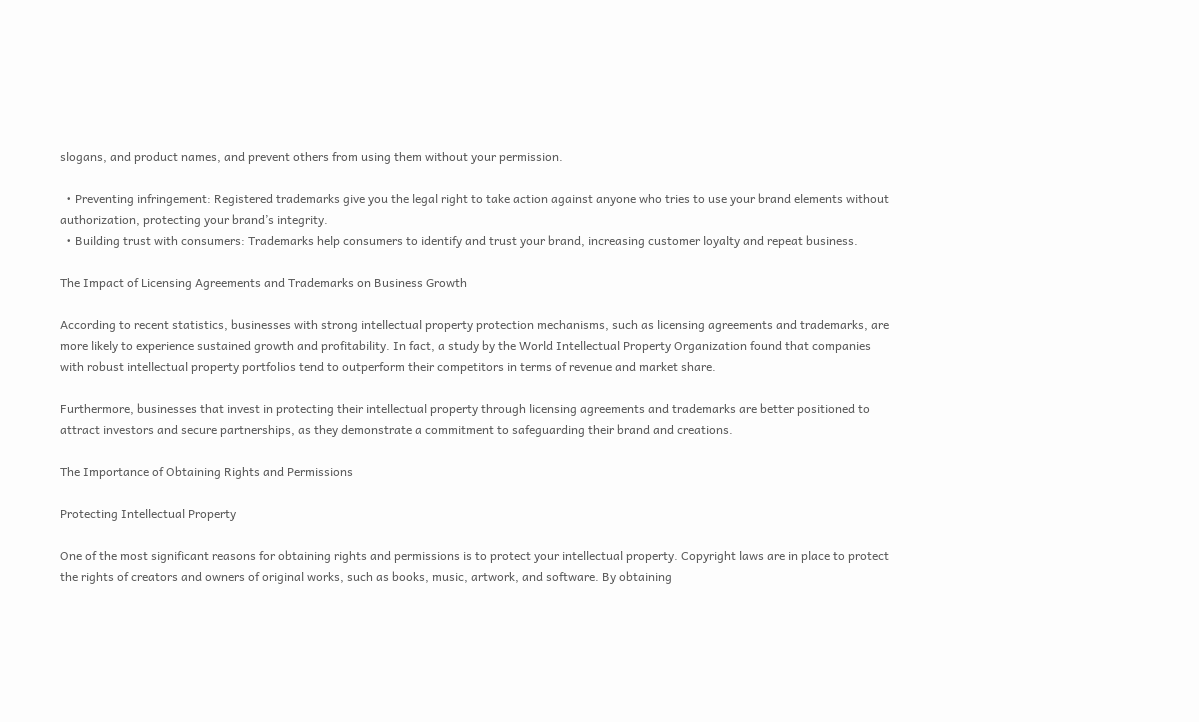slogans, and product names, and prevent others from using them without your permission.

  • Preventing infringement: Registered trademarks give you the legal right to take action against anyone who tries to use your brand elements without authorization, protecting your brand’s integrity.
  • Building trust with consumers: Trademarks help consumers to identify and trust your brand, increasing customer loyalty and repeat business.

The Impact of Licensing Agreements and Trademarks on Business Growth

According to recent statistics, businesses with strong intellectual property protection mechanisms, such as licensing agreements and trademarks, are more likely to experience sustained growth and profitability. In fact, a study by the World Intellectual Property Organization found that companies with robust intellectual property portfolios tend to outperform their competitors in terms of revenue and market share.

Furthermore, businesses that invest in protecting their intellectual property through licensing agreements and trademarks are better positioned to attract investors and secure partnerships, as they demonstrate a commitment to safeguarding their brand and creations.

The Importance of Obtaining Rights and Permissions

Protecting Intellectual Property

One of the most significant reasons for obtaining rights and permissions is to protect your intellectual property. Copyright laws are in place to protect the rights of creators and owners of original works, such as books, music, artwork, and software. By obtaining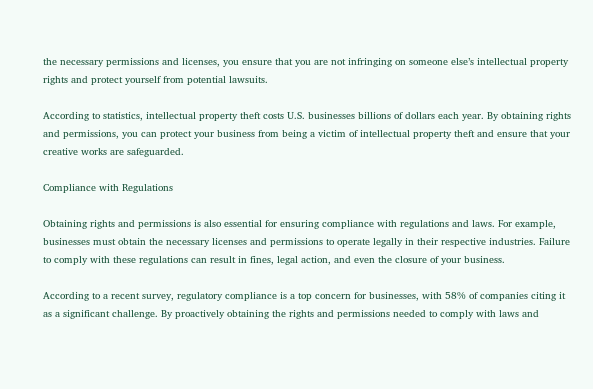the necessary permissions and licenses, you ensure that you are not infringing on someone else’s intellectual property rights and protect yourself from potential lawsuits.

According to statistics, intellectual property theft costs U.S. businesses billions of dollars each year. By obtaining rights and permissions, you can protect your business from being a victim of intellectual property theft and ensure that your creative works are safeguarded.

Compliance with Regulations

Obtaining rights and permissions is also essential for ensuring compliance with regulations and laws. For example, businesses must obtain the necessary licenses and permissions to operate legally in their respective industries. Failure to comply with these regulations can result in fines, legal action, and even the closure of your business.

According to a recent survey, regulatory compliance is a top concern for businesses, with 58% of companies citing it as a significant challenge. By proactively obtaining the rights and permissions needed to comply with laws and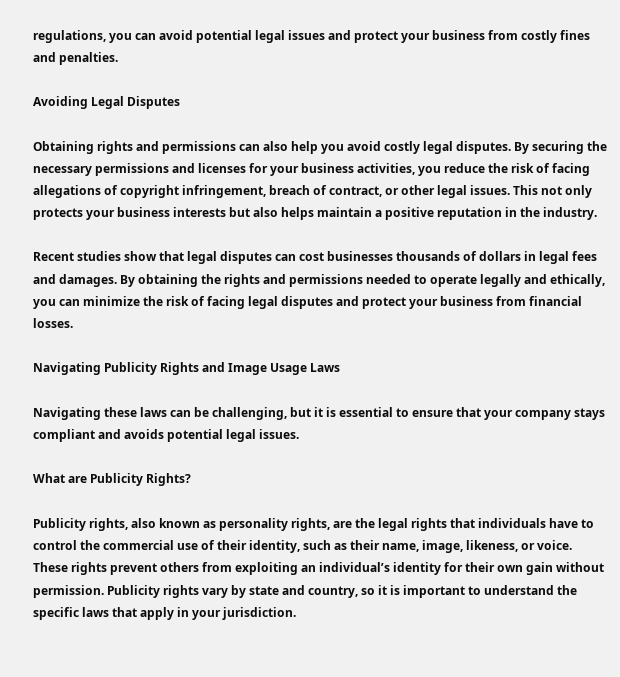regulations, you can avoid potential legal issues and protect your business from costly fines and penalties.

Avoiding Legal Disputes

Obtaining rights and permissions can also help you avoid costly legal disputes. By securing the necessary permissions and licenses for your business activities, you reduce the risk of facing allegations of copyright infringement, breach of contract, or other legal issues. This not only protects your business interests but also helps maintain a positive reputation in the industry.

Recent studies show that legal disputes can cost businesses thousands of dollars in legal fees and damages. By obtaining the rights and permissions needed to operate legally and ethically, you can minimize the risk of facing legal disputes and protect your business from financial losses.

Navigating Publicity Rights and Image Usage Laws

Navigating these laws can be challenging, but it is essential to ensure that your company stays compliant and avoids potential legal issues.

What are Publicity Rights?

Publicity rights, also known as personality rights, are the legal rights that individuals have to control the commercial use of their identity, such as their name, image, likeness, or voice. These rights prevent others from exploiting an individual’s identity for their own gain without permission. Publicity rights vary by state and country, so it is important to understand the specific laws that apply in your jurisdiction.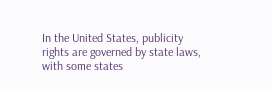In the United States, publicity rights are governed by state laws, with some states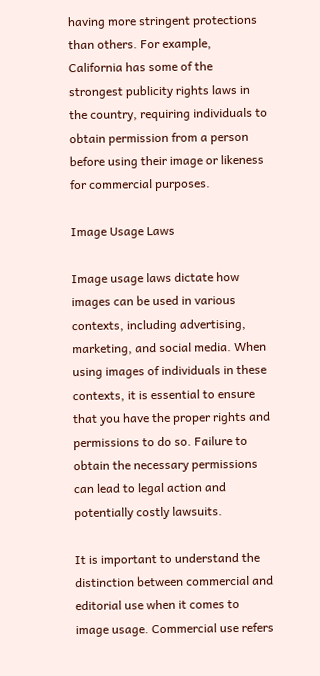having more stringent protections than others. For example, California has some of the strongest publicity rights laws in the country, requiring individuals to obtain permission from a person before using their image or likeness for commercial purposes.

Image Usage Laws

Image usage laws dictate how images can be used in various contexts, including advertising, marketing, and social media. When using images of individuals in these contexts, it is essential to ensure that you have the proper rights and permissions to do so. Failure to obtain the necessary permissions can lead to legal action and potentially costly lawsuits.

It is important to understand the distinction between commercial and editorial use when it comes to image usage. Commercial use refers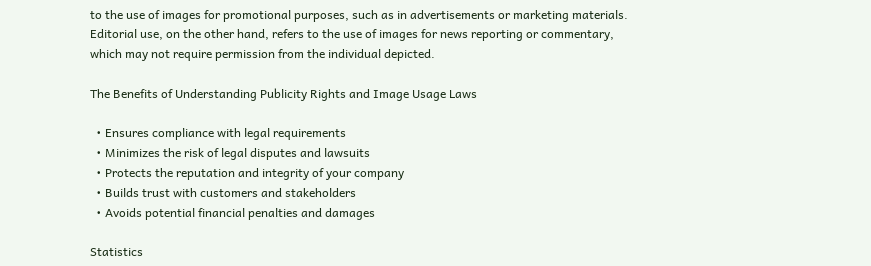to the use of images for promotional purposes, such as in advertisements or marketing materials. Editorial use, on the other hand, refers to the use of images for news reporting or commentary, which may not require permission from the individual depicted.

The Benefits of Understanding Publicity Rights and Image Usage Laws

  • Ensures compliance with legal requirements
  • Minimizes the risk of legal disputes and lawsuits
  • Protects the reputation and integrity of your company
  • Builds trust with customers and stakeholders
  • Avoids potential financial penalties and damages

Statistics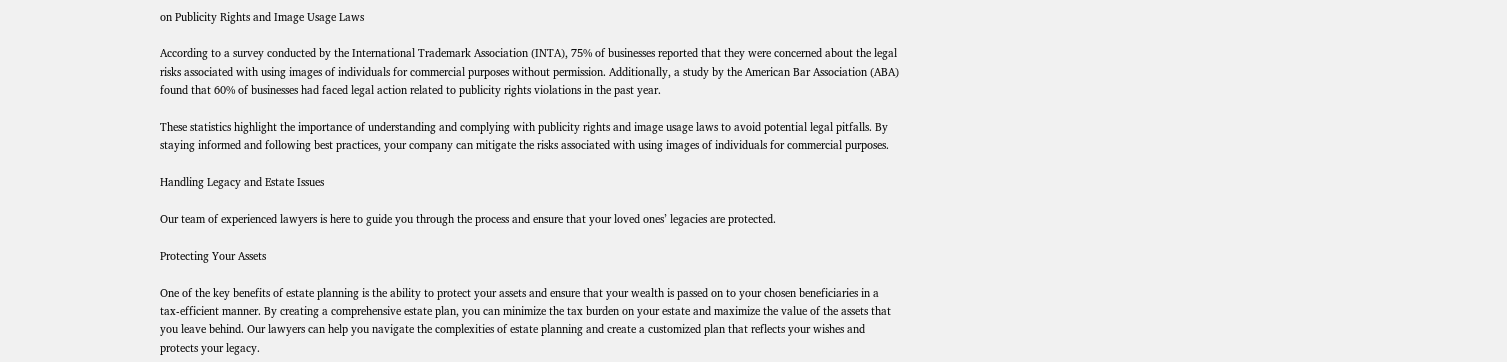on Publicity Rights and Image Usage Laws

According to a survey conducted by the International Trademark Association (INTA), 75% of businesses reported that they were concerned about the legal risks associated with using images of individuals for commercial purposes without permission. Additionally, a study by the American Bar Association (ABA) found that 60% of businesses had faced legal action related to publicity rights violations in the past year.

These statistics highlight the importance of understanding and complying with publicity rights and image usage laws to avoid potential legal pitfalls. By staying informed and following best practices, your company can mitigate the risks associated with using images of individuals for commercial purposes.

Handling Legacy and Estate Issues

Our team of experienced lawyers is here to guide you through the process and ensure that your loved ones’ legacies are protected.

Protecting Your Assets

One of the key benefits of estate planning is the ability to protect your assets and ensure that your wealth is passed on to your chosen beneficiaries in a tax-efficient manner. By creating a comprehensive estate plan, you can minimize the tax burden on your estate and maximize the value of the assets that you leave behind. Our lawyers can help you navigate the complexities of estate planning and create a customized plan that reflects your wishes and protects your legacy.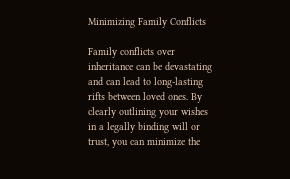Minimizing Family Conflicts

Family conflicts over inheritance can be devastating and can lead to long-lasting rifts between loved ones. By clearly outlining your wishes in a legally binding will or trust, you can minimize the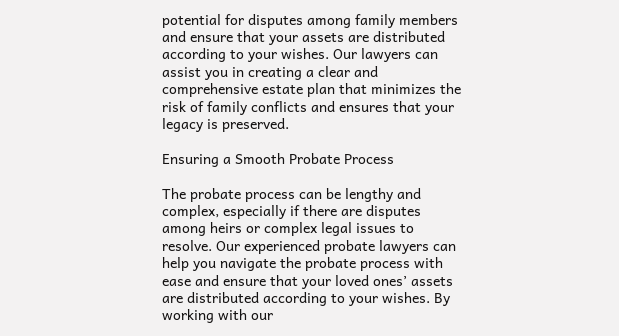potential for disputes among family members and ensure that your assets are distributed according to your wishes. Our lawyers can assist you in creating a clear and comprehensive estate plan that minimizes the risk of family conflicts and ensures that your legacy is preserved.

Ensuring a Smooth Probate Process

The probate process can be lengthy and complex, especially if there are disputes among heirs or complex legal issues to resolve. Our experienced probate lawyers can help you navigate the probate process with ease and ensure that your loved ones’ assets are distributed according to your wishes. By working with our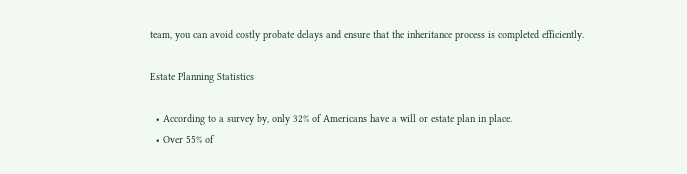team, you can avoid costly probate delays and ensure that the inheritance process is completed efficiently.

Estate Planning Statistics

  • According to a survey by, only 32% of Americans have a will or estate plan in place.
  • Over 55% of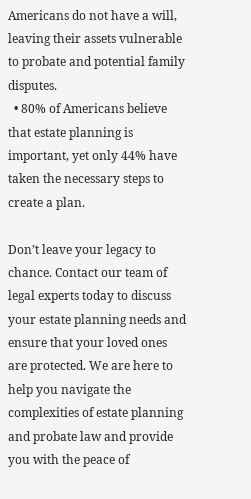Americans do not have a will, leaving their assets vulnerable to probate and potential family disputes.
  • 80% of Americans believe that estate planning is important, yet only 44% have taken the necessary steps to create a plan.

Don’t leave your legacy to chance. Contact our team of legal experts today to discuss your estate planning needs and ensure that your loved ones are protected. We are here to help you navigate the complexities of estate planning and probate law and provide you with the peace of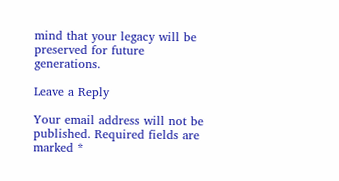mind that your legacy will be preserved for future generations.

Leave a Reply

Your email address will not be published. Required fields are marked *